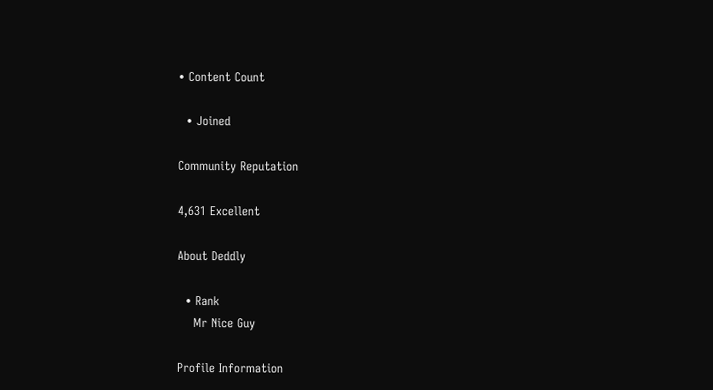• Content Count

  • Joined

Community Reputation

4,631 Excellent

About Deddly

  • Rank
    Mr Nice Guy

Profile Information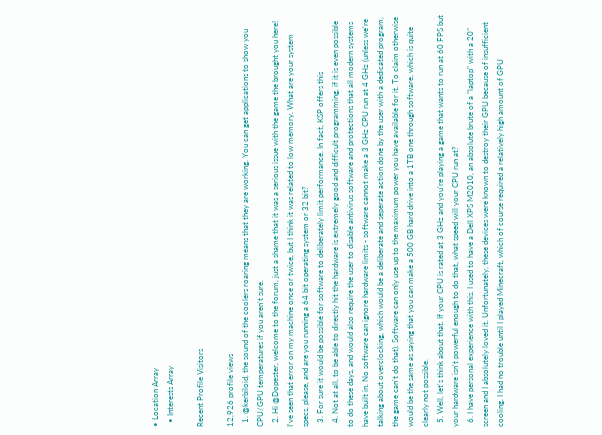• Location Array
  • Interests Array

Recent Profile Visitors

12,926 profile views
  1. @kerbiloid, the sound of the coolers roaring means that they are working. You can get applications to show you CPU/GPU temperatures if you aren't sure.
  2. Hi @Dopester, welcome to the forum, just a shame that it was a serious issue with the game the brought you here! I've seen that error on my machine once or twice, but I think it was related to low memory. What are your system specs, please, and are you running a 64 bit operating system or 32 bit?
  3. For sure it would be possible for software to deliberately limit performance. In fact, KSP offers this
  4. Not at all, to be able to directly hit the hardware is extremely good and difficult programming, if it is even possible to do these days, and would also require the user to disable antivirus software and protections that all modern systems have built in. No software can ignore hardware limits - software cannot make a 3 GHz CPU run at 4 GHz (unless we're talking about overclocking, which would be a deliberate and seperate action done by the user with a dedicated program, the game can't do that). Software can only use up to the maximum power you have available for it. To claim otherwise would be the same as saying that you can make a 500 GB hard drive into a 1TB one through software, which is quite clearly not possible.
  5. Well, let's think about that. If your CPU is rated at 3 GHz and you're playing a game that wants to run at 60 FPS but your hardware isn't powerful enough to do that, what speed will your CPU run at?
  6. I have personal experience with this. I used to have a Dell XPS M2010, an absolute brute of a "laptop" with a 20" screen and I absolutely loved it. Unfortunately, these devices were known to destroy their GPU because of insufficient cooling. I had no trouble until I played Minecraft, which of course required a relatively high amount of GPU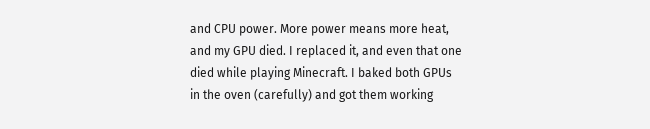and CPU power. More power means more heat, and my GPU died. I replaced it, and even that one died while playing Minecraft. I baked both GPUs in the oven (carefully) and got them working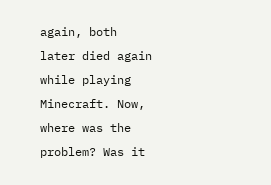again, both later died again while playing Minecraft. Now, where was the problem? Was it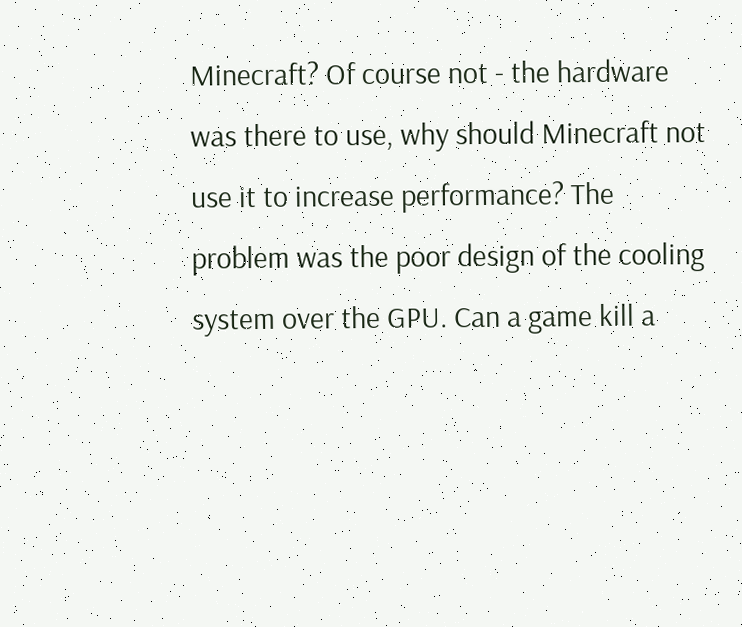Minecraft? Of course not - the hardware was there to use, why should Minecraft not use it to increase performance? The problem was the poor design of the cooling system over the GPU. Can a game kill a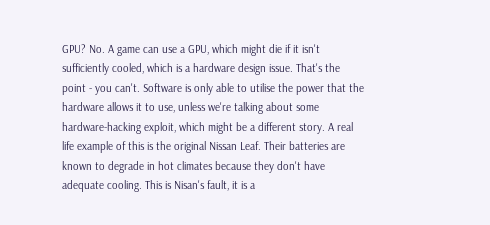GPU? No. A game can use a GPU, which might die if it isn't sufficiently cooled, which is a hardware design issue. That's the point - you can't. Software is only able to utilise the power that the hardware allows it to use, unless we're talking about some hardware-hacking exploit, which might be a different story. A real life example of this is the original Nissan Leaf. Their batteries are known to degrade in hot climates because they don't have adequate cooling. This is Nisan's fault, it is a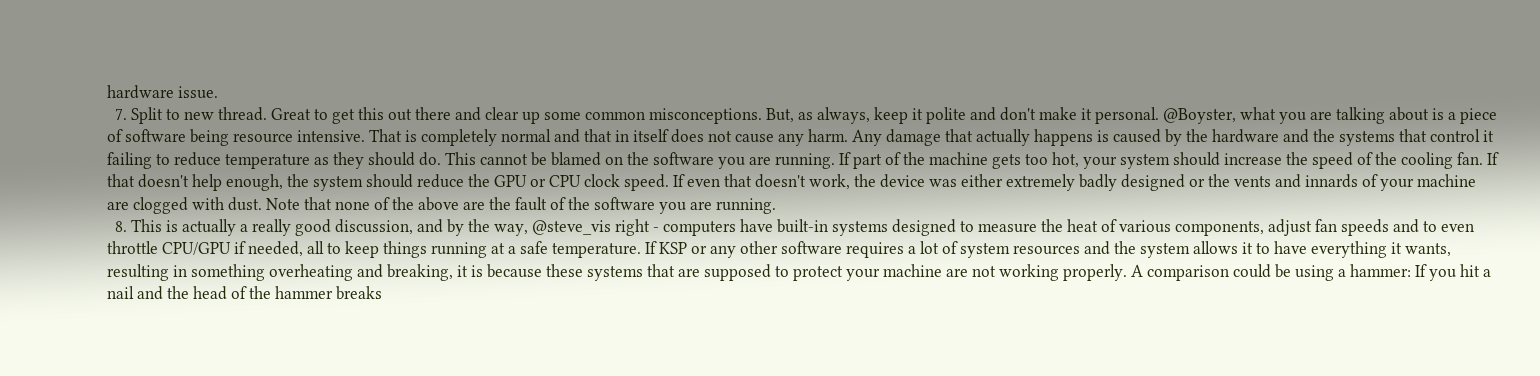hardware issue.
  7. Split to new thread. Great to get this out there and clear up some common misconceptions. But, as always, keep it polite and don't make it personal. @Boyster, what you are talking about is a piece of software being resource intensive. That is completely normal and that in itself does not cause any harm. Any damage that actually happens is caused by the hardware and the systems that control it failing to reduce temperature as they should do. This cannot be blamed on the software you are running. If part of the machine gets too hot, your system should increase the speed of the cooling fan. If that doesn't help enough, the system should reduce the GPU or CPU clock speed. If even that doesn't work, the device was either extremely badly designed or the vents and innards of your machine are clogged with dust. Note that none of the above are the fault of the software you are running.
  8. This is actually a really good discussion, and by the way, @steve_vis right - computers have built-in systems designed to measure the heat of various components, adjust fan speeds and to even throttle CPU/GPU if needed, all to keep things running at a safe temperature. If KSP or any other software requires a lot of system resources and the system allows it to have everything it wants, resulting in something overheating and breaking, it is because these systems that are supposed to protect your machine are not working properly. A comparison could be using a hammer: If you hit a nail and the head of the hammer breaks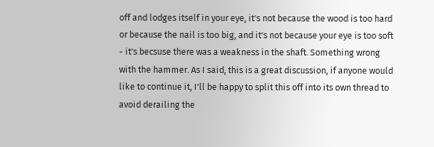off and lodges itself in your eye, it's not because the wood is too hard or because the nail is too big, and it's not because your eye is too soft - it's becsuse there was a weakness in the shaft. Something wrong with the hammer. As I said, this is a great discussion, if anyone would like to continue it, I'll be happy to split this off into its own thread to avoid derailing the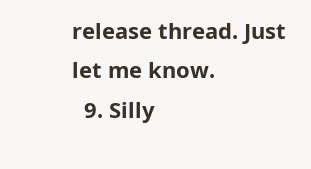release thread. Just let me know.
  9. Silly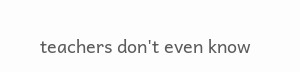teachers don't even know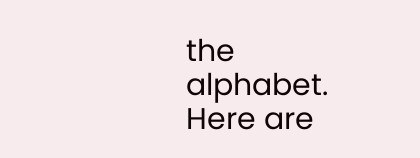the alphabet. Here are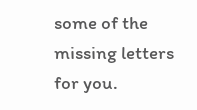some of the missing letters for you.